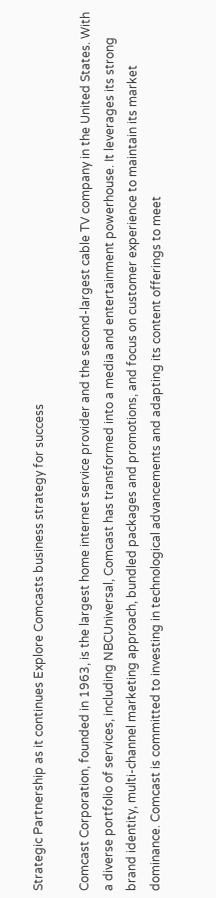Strategic Partnership as it continues Explore Comcasts business strategy for success

Comcast Corporation, founded in 1963, is the largest home internet service provider and the second-largest cable TV company in the United States. With a diverse portfolio of services, including NBCUniversal, Comcast has transformed into a media and entertainment powerhouse. It leverages its strong brand identity, multi-channel marketing approach, bundled packages and promotions, and focus on customer experience to maintain its market dominance. Comcast is committed to investing in technological advancements and adapting its content offerings to meet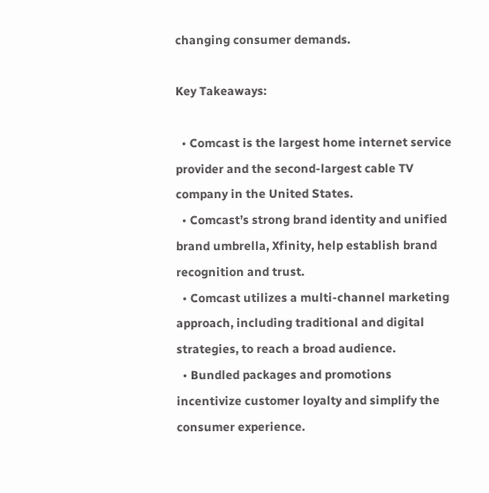changing consumer demands.

Key Takeaways:

  • Comcast is the largest home internet service provider and the second-largest cable TV company in the United States.
  • Comcast’s strong brand identity and unified brand umbrella, Xfinity, help establish brand recognition and trust.
  • Comcast utilizes a multi-channel marketing approach, including traditional and digital strategies, to reach a broad audience.
  • Bundled packages and promotions incentivize customer loyalty and simplify the consumer experience.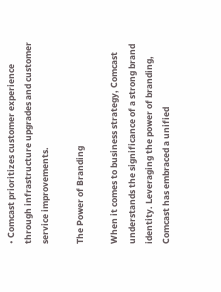• Comcast prioritizes customer experience through infrastructure upgrades and customer service improvements.

The Power of Branding

When it comes to business strategy, Comcast understands the significance of a strong brand identity. Leveraging the power of branding, Comcast has embraced a unified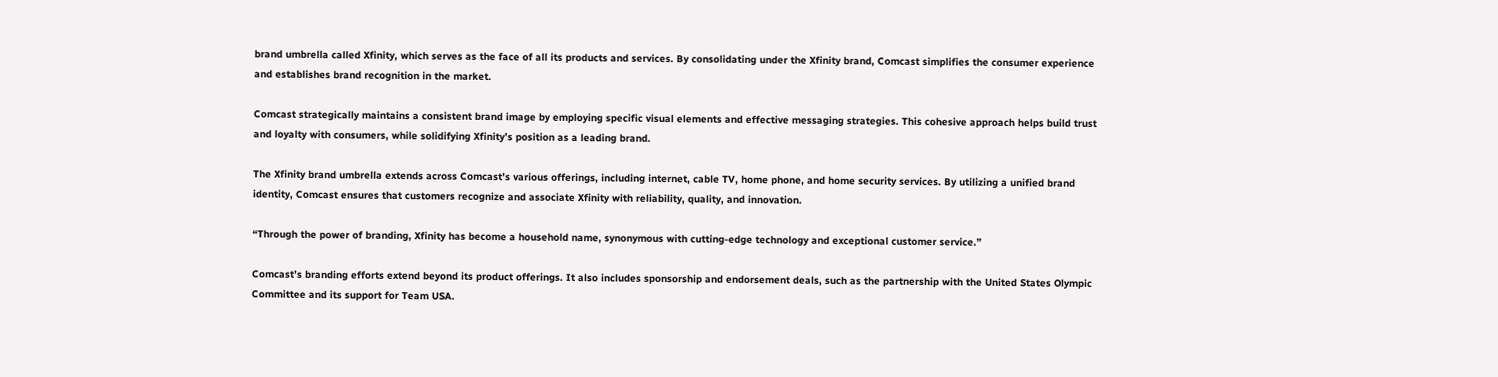brand umbrella called Xfinity, which serves as the face of all its products and services. By consolidating under the Xfinity brand, Comcast simplifies the consumer experience and establishes brand recognition in the market.

Comcast strategically maintains a consistent brand image by employing specific visual elements and effective messaging strategies. This cohesive approach helps build trust and loyalty with consumers, while solidifying Xfinity’s position as a leading brand.

The Xfinity brand umbrella extends across Comcast’s various offerings, including internet, cable TV, home phone, and home security services. By utilizing a unified brand identity, Comcast ensures that customers recognize and associate Xfinity with reliability, quality, and innovation.

“Through the power of branding, Xfinity has become a household name, synonymous with cutting-edge technology and exceptional customer service.”

Comcast’s branding efforts extend beyond its product offerings. It also includes sponsorship and endorsement deals, such as the partnership with the United States Olympic Committee and its support for Team USA.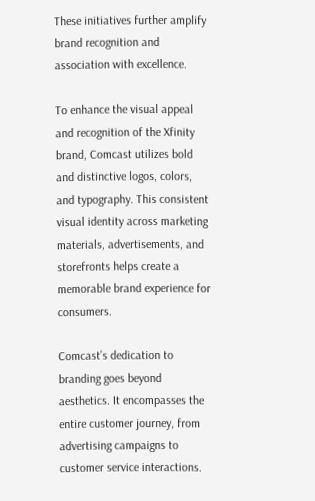These initiatives further amplify brand recognition and association with excellence.

To enhance the visual appeal and recognition of the Xfinity brand, Comcast utilizes bold and distinctive logos, colors, and typography. This consistent visual identity across marketing materials, advertisements, and storefronts helps create a memorable brand experience for consumers.

Comcast’s dedication to branding goes beyond aesthetics. It encompasses the entire customer journey, from advertising campaigns to customer service interactions.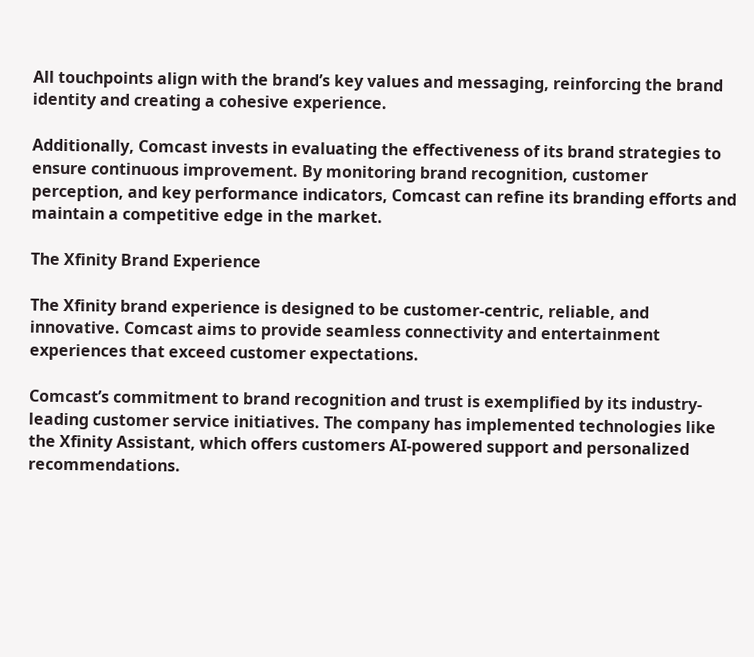All touchpoints align with the brand’s key values and messaging, reinforcing the brand identity and creating a cohesive experience.

Additionally, Comcast invests in evaluating the effectiveness of its brand strategies to ensure continuous improvement. By monitoring brand recognition, customer perception, and key performance indicators, Comcast can refine its branding efforts and maintain a competitive edge in the market.

The Xfinity Brand Experience

The Xfinity brand experience is designed to be customer-centric, reliable, and innovative. Comcast aims to provide seamless connectivity and entertainment experiences that exceed customer expectations.

Comcast’s commitment to brand recognition and trust is exemplified by its industry-leading customer service initiatives. The company has implemented technologies like the Xfinity Assistant, which offers customers AI-powered support and personalized recommendations.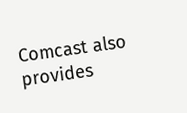Comcast also provides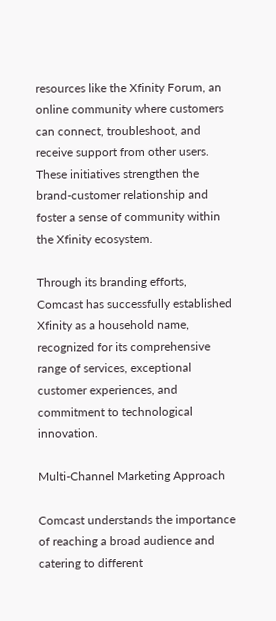resources like the Xfinity Forum, an online community where customers can connect, troubleshoot, and receive support from other users. These initiatives strengthen the brand-customer relationship and foster a sense of community within the Xfinity ecosystem.

Through its branding efforts, Comcast has successfully established Xfinity as a household name, recognized for its comprehensive range of services, exceptional customer experiences, and commitment to technological innovation.

Multi-Channel Marketing Approach

Comcast understands the importance of reaching a broad audience and catering to different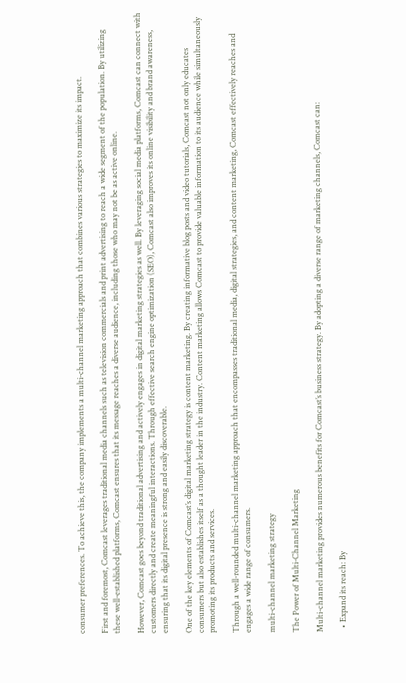consumer preferences. To achieve this, the company implements a multi-channel marketing approach that combines various strategies to maximize its impact.

First and foremost, Comcast leverages traditional media channels such as television commercials and print advertising to reach a wide segment of the population. By utilizing these well-established platforms, Comcast ensures that its message reaches a diverse audience, including those who may not be as active online.

However, Comcast goes beyond traditional advertising and actively engages in digital marketing strategies as well. By leveraging social media platforms, Comcast can connect with customers directly and create meaningful interactions. Through effective search engine optimization (SEO), Comcast also improves its online visibility and brand awareness, ensuring that its digital presence is strong and easily discoverable.

One of the key elements of Comcast’s digital marketing strategy is content marketing. By creating informative blog posts and video tutorials, Comcast not only educates consumers but also establishes itself as a thought leader in the industry. Content marketing allows Comcast to provide valuable information to its audience while simultaneously promoting its products and services.

Through a well-rounded multi-channel marketing approach that encompasses traditional media, digital strategies, and content marketing, Comcast effectively reaches and engages a wide range of consumers.

multi-channel marketing strategy

The Power of Multi-Channel Marketing

Multi-channel marketing provides numerous benefits for Comcast’s business strategy. By adopting a diverse range of marketing channels, Comcast can:

  • Expand its reach: By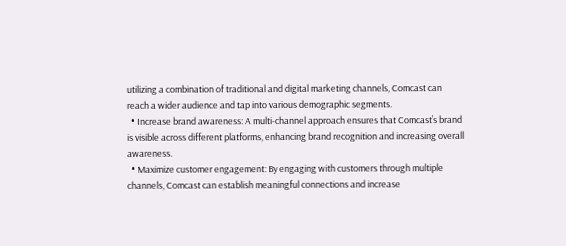utilizing a combination of traditional and digital marketing channels, Comcast can reach a wider audience and tap into various demographic segments.
  • Increase brand awareness: A multi-channel approach ensures that Comcast’s brand is visible across different platforms, enhancing brand recognition and increasing overall awareness.
  • Maximize customer engagement: By engaging with customers through multiple channels, Comcast can establish meaningful connections and increase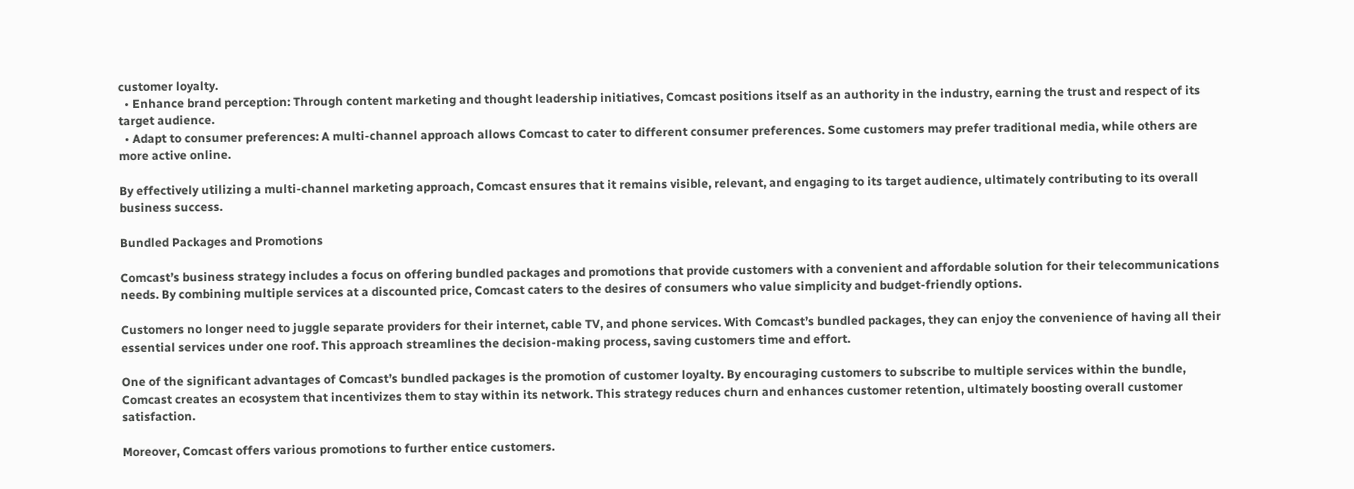customer loyalty.
  • Enhance brand perception: Through content marketing and thought leadership initiatives, Comcast positions itself as an authority in the industry, earning the trust and respect of its target audience.
  • Adapt to consumer preferences: A multi-channel approach allows Comcast to cater to different consumer preferences. Some customers may prefer traditional media, while others are more active online.

By effectively utilizing a multi-channel marketing approach, Comcast ensures that it remains visible, relevant, and engaging to its target audience, ultimately contributing to its overall business success.

Bundled Packages and Promotions

Comcast’s business strategy includes a focus on offering bundled packages and promotions that provide customers with a convenient and affordable solution for their telecommunications needs. By combining multiple services at a discounted price, Comcast caters to the desires of consumers who value simplicity and budget-friendly options.

Customers no longer need to juggle separate providers for their internet, cable TV, and phone services. With Comcast’s bundled packages, they can enjoy the convenience of having all their essential services under one roof. This approach streamlines the decision-making process, saving customers time and effort.

One of the significant advantages of Comcast’s bundled packages is the promotion of customer loyalty. By encouraging customers to subscribe to multiple services within the bundle, Comcast creates an ecosystem that incentivizes them to stay within its network. This strategy reduces churn and enhances customer retention, ultimately boosting overall customer satisfaction.

Moreover, Comcast offers various promotions to further entice customers.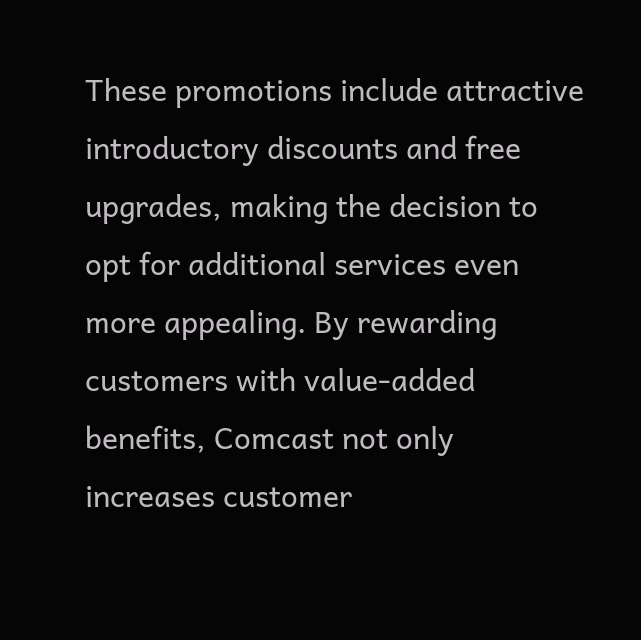These promotions include attractive introductory discounts and free upgrades, making the decision to opt for additional services even more appealing. By rewarding customers with value-added benefits, Comcast not only increases customer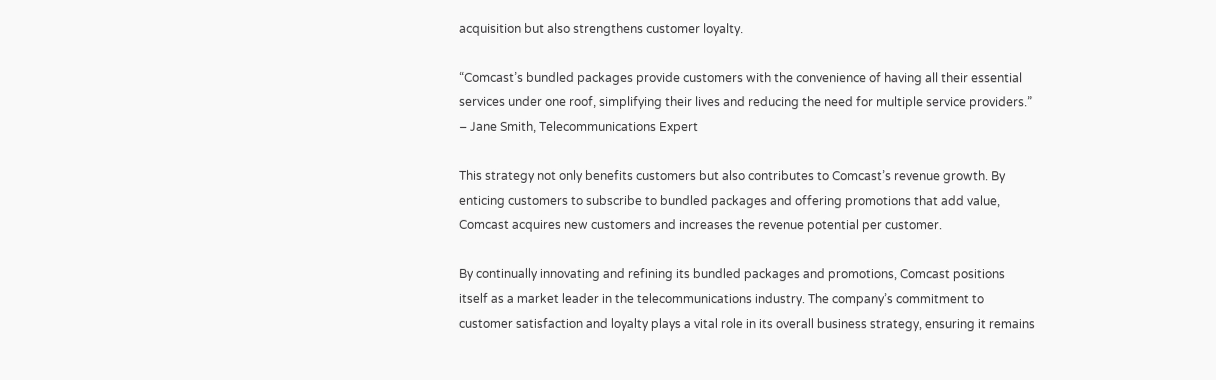acquisition but also strengthens customer loyalty.

“Comcast’s bundled packages provide customers with the convenience of having all their essential services under one roof, simplifying their lives and reducing the need for multiple service providers.” – Jane Smith, Telecommunications Expert

This strategy not only benefits customers but also contributes to Comcast’s revenue growth. By enticing customers to subscribe to bundled packages and offering promotions that add value, Comcast acquires new customers and increases the revenue potential per customer.

By continually innovating and refining its bundled packages and promotions, Comcast positions itself as a market leader in the telecommunications industry. The company’s commitment to customer satisfaction and loyalty plays a vital role in its overall business strategy, ensuring it remains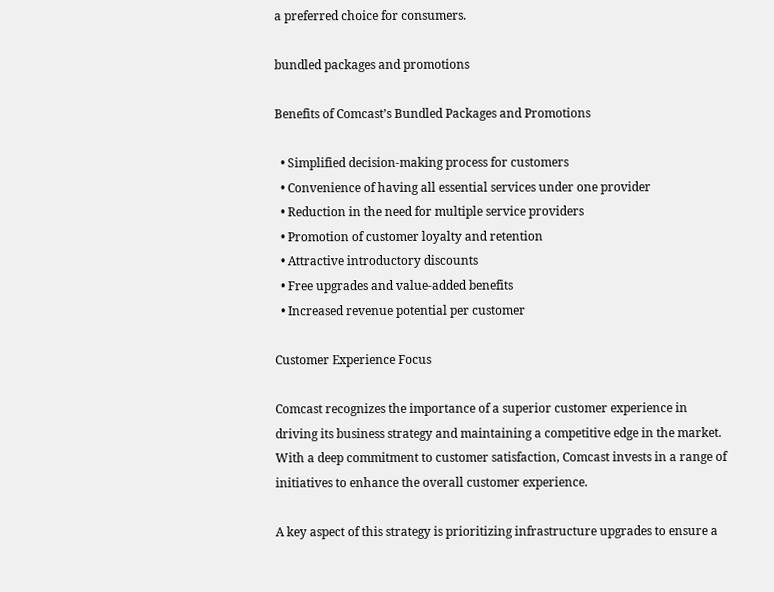a preferred choice for consumers.

bundled packages and promotions

Benefits of Comcast’s Bundled Packages and Promotions

  • Simplified decision-making process for customers
  • Convenience of having all essential services under one provider
  • Reduction in the need for multiple service providers
  • Promotion of customer loyalty and retention
  • Attractive introductory discounts
  • Free upgrades and value-added benefits
  • Increased revenue potential per customer

Customer Experience Focus

Comcast recognizes the importance of a superior customer experience in driving its business strategy and maintaining a competitive edge in the market. With a deep commitment to customer satisfaction, Comcast invests in a range of initiatives to enhance the overall customer experience.

A key aspect of this strategy is prioritizing infrastructure upgrades to ensure a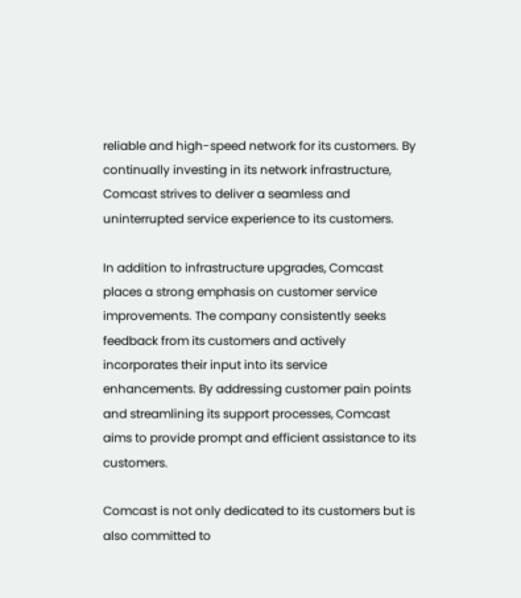reliable and high-speed network for its customers. By continually investing in its network infrastructure, Comcast strives to deliver a seamless and uninterrupted service experience to its customers.

In addition to infrastructure upgrades, Comcast places a strong emphasis on customer service improvements. The company consistently seeks feedback from its customers and actively incorporates their input into its service enhancements. By addressing customer pain points and streamlining its support processes, Comcast aims to provide prompt and efficient assistance to its customers.

Comcast is not only dedicated to its customers but is also committed to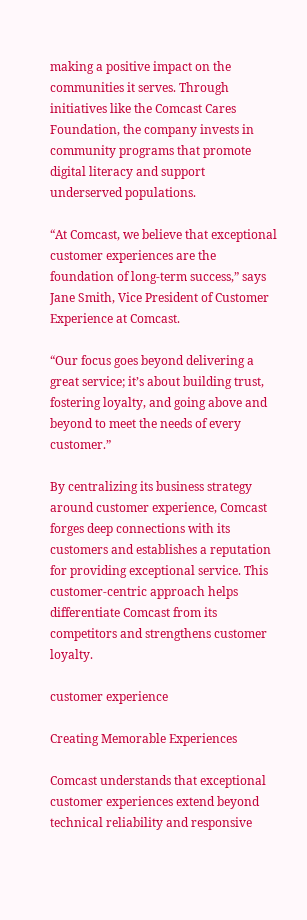making a positive impact on the communities it serves. Through initiatives like the Comcast Cares Foundation, the company invests in community programs that promote digital literacy and support underserved populations.

“At Comcast, we believe that exceptional customer experiences are the foundation of long-term success,” says Jane Smith, Vice President of Customer Experience at Comcast.

“Our focus goes beyond delivering a great service; it’s about building trust, fostering loyalty, and going above and beyond to meet the needs of every customer.”

By centralizing its business strategy around customer experience, Comcast forges deep connections with its customers and establishes a reputation for providing exceptional service. This customer-centric approach helps differentiate Comcast from its competitors and strengthens customer loyalty.

customer experience

Creating Memorable Experiences

Comcast understands that exceptional customer experiences extend beyond technical reliability and responsive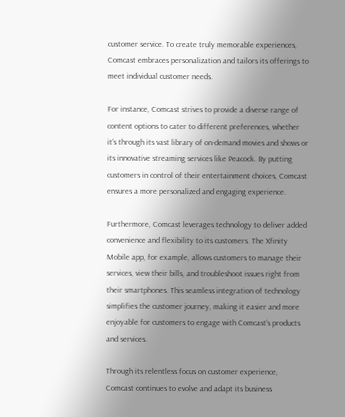customer service. To create truly memorable experiences, Comcast embraces personalization and tailors its offerings to meet individual customer needs.

For instance, Comcast strives to provide a diverse range of content options to cater to different preferences, whether it’s through its vast library of on-demand movies and shows or its innovative streaming services like Peacock. By putting customers in control of their entertainment choices, Comcast ensures a more personalized and engaging experience.

Furthermore, Comcast leverages technology to deliver added convenience and flexibility to its customers. The Xfinity Mobile app, for example, allows customers to manage their services, view their bills, and troubleshoot issues right from their smartphones. This seamless integration of technology simplifies the customer journey, making it easier and more enjoyable for customers to engage with Comcast’s products and services.

Through its relentless focus on customer experience, Comcast continues to evolve and adapt its business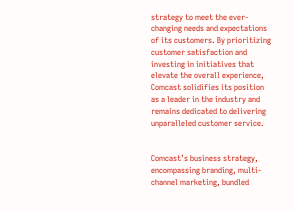strategy to meet the ever-changing needs and expectations of its customers. By prioritizing customer satisfaction and investing in initiatives that elevate the overall experience, Comcast solidifies its position as a leader in the industry and remains dedicated to delivering unparalleled customer service.


Comcast’s business strategy, encompassing branding, multi-channel marketing, bundled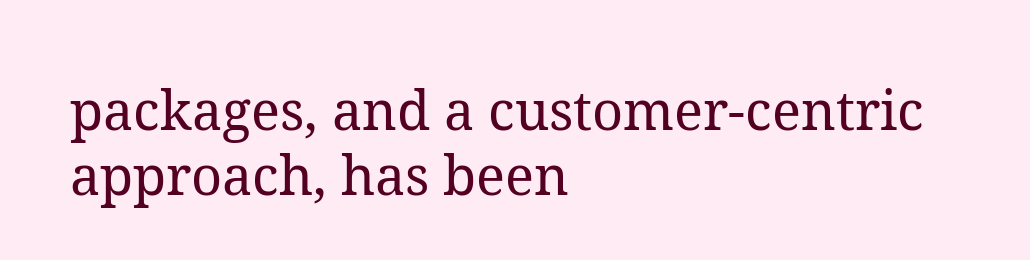packages, and a customer-centric approach, has been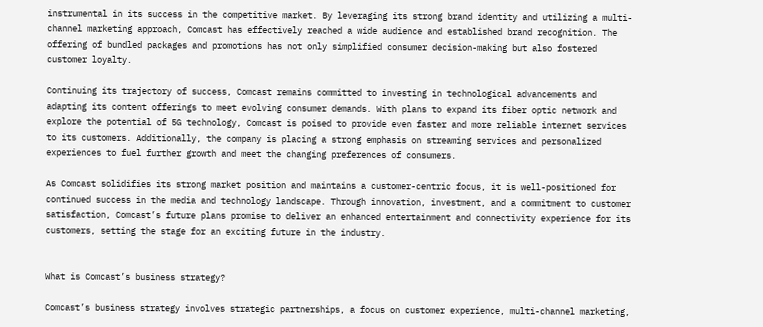instrumental in its success in the competitive market. By leveraging its strong brand identity and utilizing a multi-channel marketing approach, Comcast has effectively reached a wide audience and established brand recognition. The offering of bundled packages and promotions has not only simplified consumer decision-making but also fostered customer loyalty.

Continuing its trajectory of success, Comcast remains committed to investing in technological advancements and adapting its content offerings to meet evolving consumer demands. With plans to expand its fiber optic network and explore the potential of 5G technology, Comcast is poised to provide even faster and more reliable internet services to its customers. Additionally, the company is placing a strong emphasis on streaming services and personalized experiences to fuel further growth and meet the changing preferences of consumers.

As Comcast solidifies its strong market position and maintains a customer-centric focus, it is well-positioned for continued success in the media and technology landscape. Through innovation, investment, and a commitment to customer satisfaction, Comcast’s future plans promise to deliver an enhanced entertainment and connectivity experience for its customers, setting the stage for an exciting future in the industry.


What is Comcast’s business strategy?

Comcast’s business strategy involves strategic partnerships, a focus on customer experience, multi-channel marketing,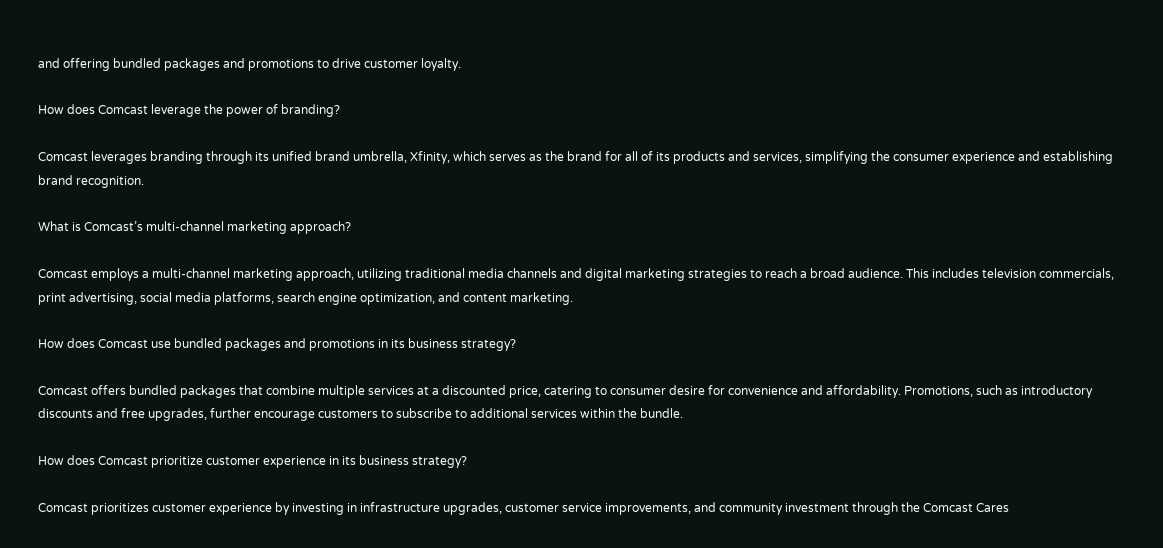and offering bundled packages and promotions to drive customer loyalty.

How does Comcast leverage the power of branding?

Comcast leverages branding through its unified brand umbrella, Xfinity, which serves as the brand for all of its products and services, simplifying the consumer experience and establishing brand recognition.

What is Comcast’s multi-channel marketing approach?

Comcast employs a multi-channel marketing approach, utilizing traditional media channels and digital marketing strategies to reach a broad audience. This includes television commercials, print advertising, social media platforms, search engine optimization, and content marketing.

How does Comcast use bundled packages and promotions in its business strategy?

Comcast offers bundled packages that combine multiple services at a discounted price, catering to consumer desire for convenience and affordability. Promotions, such as introductory discounts and free upgrades, further encourage customers to subscribe to additional services within the bundle.

How does Comcast prioritize customer experience in its business strategy?

Comcast prioritizes customer experience by investing in infrastructure upgrades, customer service improvements, and community investment through the Comcast Cares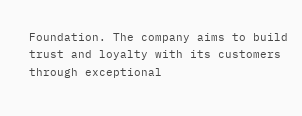Foundation. The company aims to build trust and loyalty with its customers through exceptional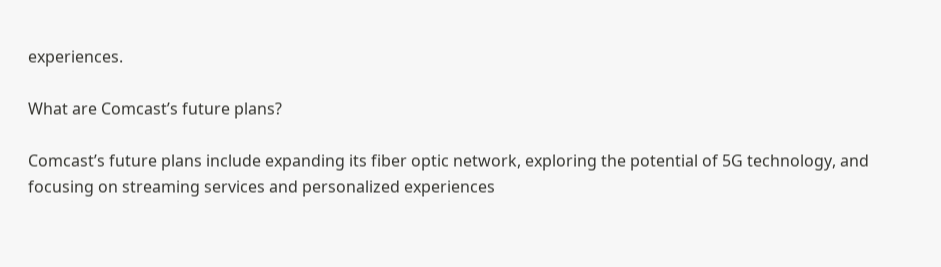experiences.

What are Comcast’s future plans?

Comcast’s future plans include expanding its fiber optic network, exploring the potential of 5G technology, and focusing on streaming services and personalized experiences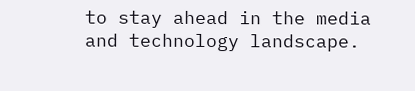to stay ahead in the media and technology landscape.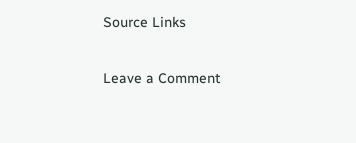Source Links

Leave a Comment